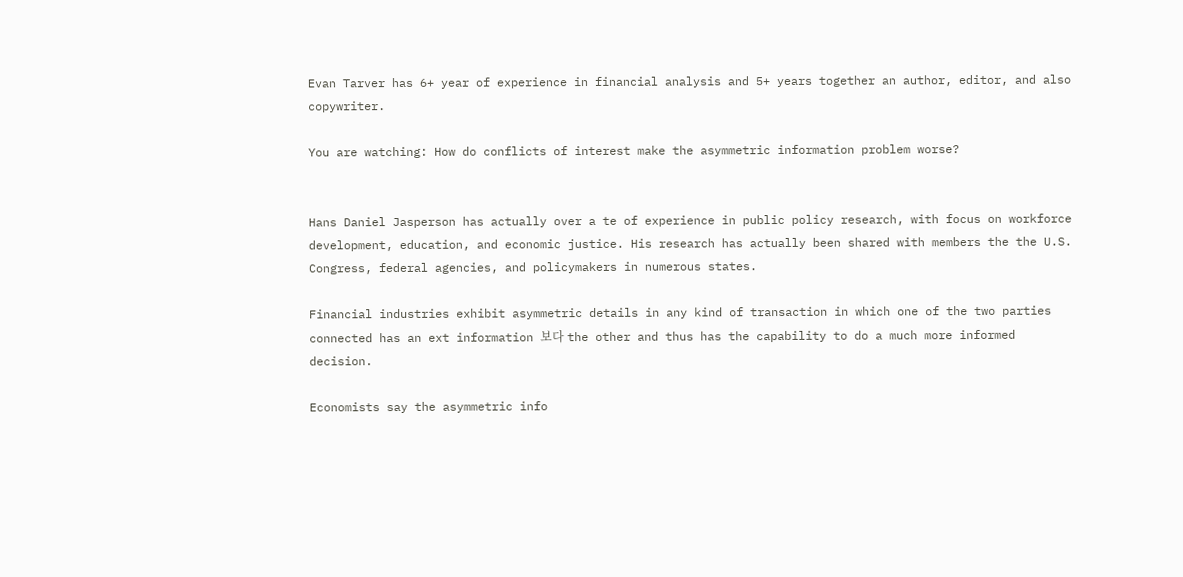Evan Tarver has 6+ year of experience in financial analysis and 5+ years together an author, editor, and also copywriter.

You are watching: How do conflicts of interest make the asymmetric information problem worse?


Hans Daniel Jasperson has actually over a te of experience in public policy research, with focus on workforce development, education, and economic justice. His research has actually been shared with members the the U.S. Congress, federal agencies, and policymakers in numerous states.

Financial industries exhibit asymmetric details in any kind of transaction in which one of the two parties connected has an ext information 보다 the other and thus has the capability to do a much more informed decision.

Economists say the asymmetric info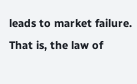leads to market failure. That is, the law of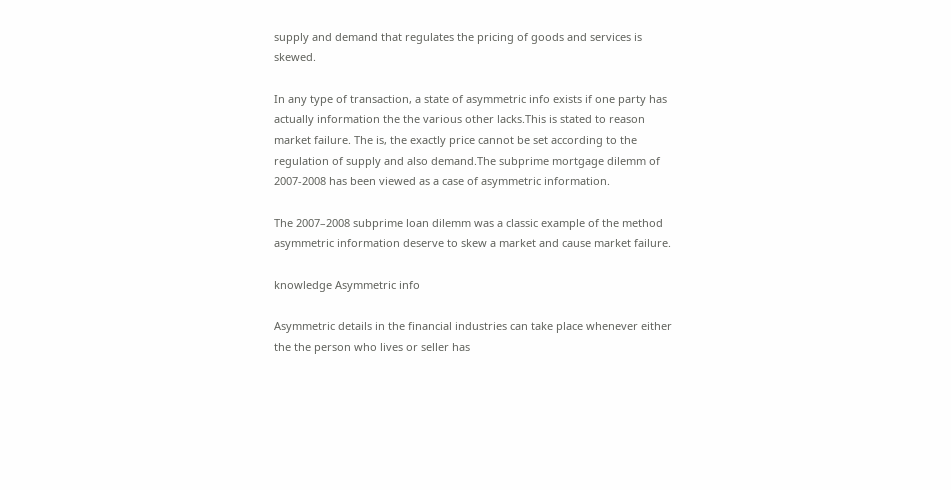supply and demand that regulates the pricing of goods and services is skewed.

In any type of transaction, a state of asymmetric info exists if one party has actually information the the various other lacks.This is stated to reason market failure. The is, the exactly price cannot be set according to the regulation of supply and also demand.The subprime mortgage dilemm of 2007-2008 has been viewed as a case of asymmetric information.

The 2007–2008 subprime loan dilemm was a classic example of the method asymmetric information deserve to skew a market and cause market failure.

knowledge Asymmetric info

Asymmetric details in the financial industries can take place whenever either the the person who lives or seller has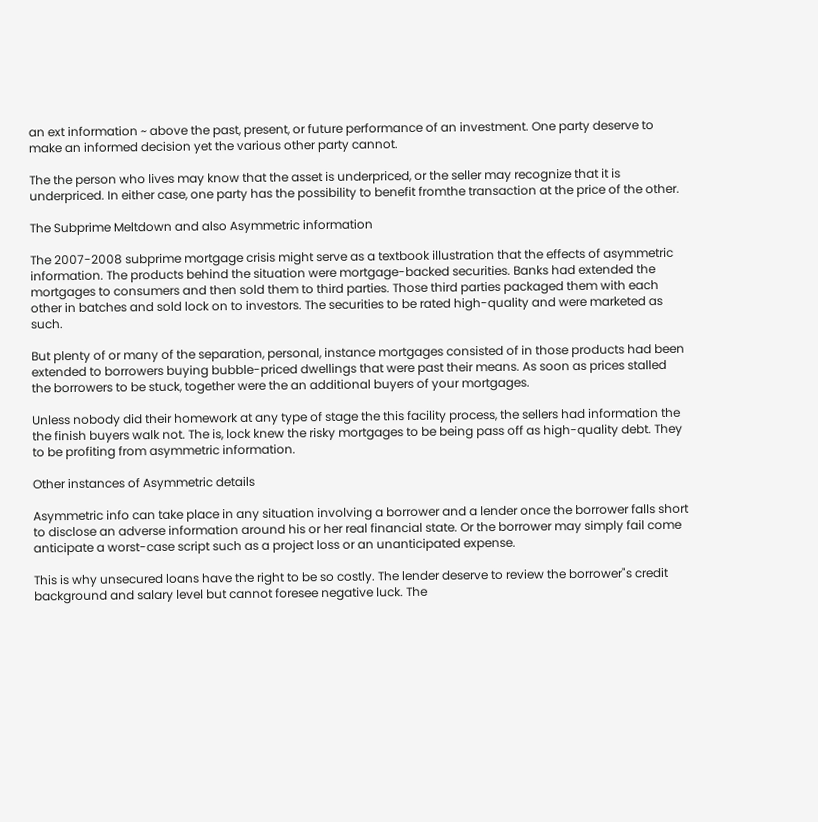an ext information ~ above the past, present, or future performance of an investment. One party deserve to make an informed decision yet the various other party cannot.

The the person who lives may know that the asset is underpriced, or the seller may recognize that it is underpriced. In either case, one party has the possibility to benefit fromthe transaction at the price of the other.

The Subprime Meltdown and also Asymmetric information

The 2007-2008 subprime mortgage crisis might serve as a textbook illustration that the effects of asymmetric information. The products behind the situation were mortgage-backed securities. Banks had extended the mortgages to consumers and then sold them to third parties. Those third parties packaged them with each other in batches and sold lock on to investors. The securities to be rated high-quality and were marketed as such.

But plenty of or many of the separation, personal, instance mortgages consisted of in those products had been extended to borrowers buying bubble-priced dwellings that were past their means. As soon as prices stalled the borrowers to be stuck, together were the an additional buyers of your mortgages.

Unless nobody did their homework at any type of stage the this facility process, the sellers had information the the finish buyers walk not. The is, lock knew the risky mortgages to be being pass off as high-quality debt. They to be profiting from asymmetric information.

Other instances of Asymmetric details

Asymmetric info can take place in any situation involving a borrower and a lender once the borrower falls short to disclose an adverse information around his or her real financial state. Or the borrower may simply fail come anticipate a worst-case script such as a project loss or an unanticipated expense.

This is why unsecured loans have the right to be so costly. The lender deserve to review the borrower"s credit background and salary level but cannot foresee negative luck. The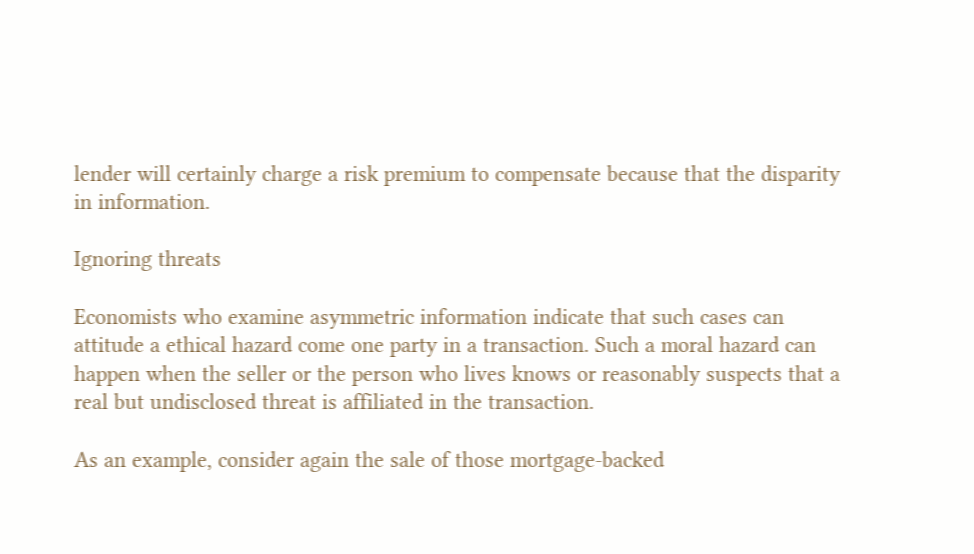lender will certainly charge a risk premium to compensate because that the disparity in information.

Ignoring threats

Economists who examine asymmetric information indicate that such cases can attitude a ethical hazard come one party in a transaction. Such a moral hazard can happen when the seller or the person who lives knows or reasonably suspects that a real but undisclosed threat is affiliated in the transaction.

As an example, consider again the sale of those mortgage-backed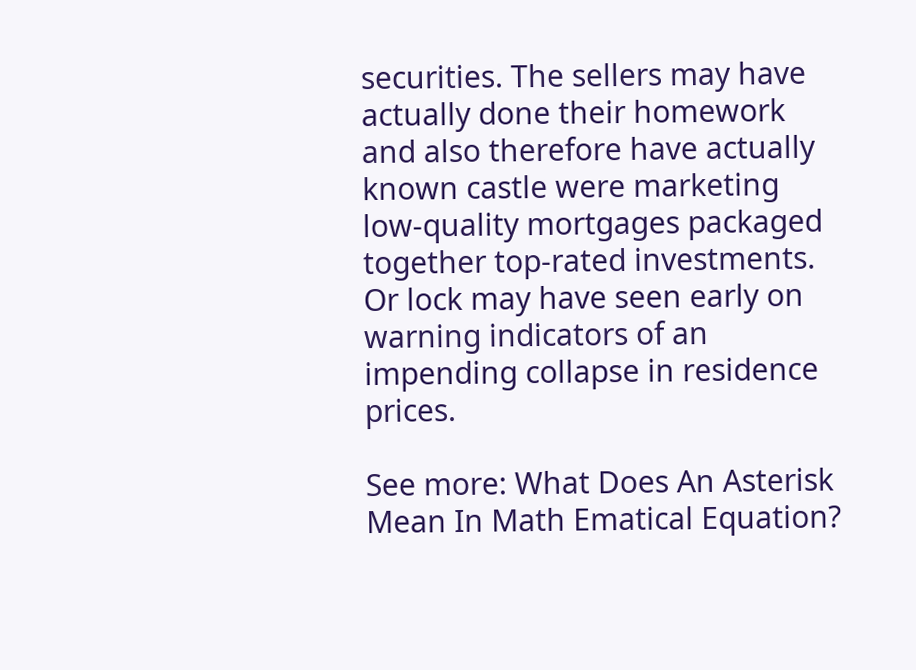securities. The sellers may have actually done their homework and also therefore have actually known castle were marketing low-quality mortgages packaged together top-rated investments. Or lock may have seen early on warning indicators of an impending collapse in residence prices.

See more: What Does An Asterisk Mean In Math Ematical Equation?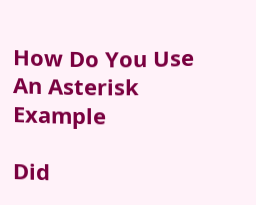How Do You Use An Asterisk Example

Did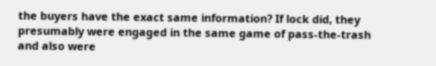the buyers have the exact same information? If lock did, they presumably were engaged in the same game of pass-the-trash and also were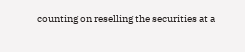counting on reselling the securities at a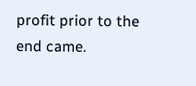profit prior to the end came.